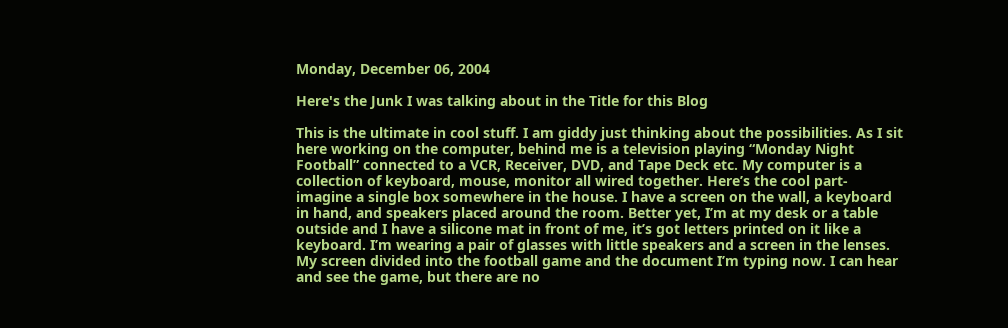Monday, December 06, 2004

Here's the Junk I was talking about in the Title for this Blog

This is the ultimate in cool stuff. I am giddy just thinking about the possibilities. As I sit here working on the computer, behind me is a television playing “Monday Night Football” connected to a VCR, Receiver, DVD, and Tape Deck etc. My computer is a collection of keyboard, mouse, monitor all wired together. Here’s the cool part- imagine a single box somewhere in the house. I have a screen on the wall, a keyboard in hand, and speakers placed around the room. Better yet, I’m at my desk or a table outside and I have a silicone mat in front of me, it’s got letters printed on it like a keyboard. I’m wearing a pair of glasses with little speakers and a screen in the lenses. My screen divided into the football game and the document I’m typing now. I can hear and see the game, but there are no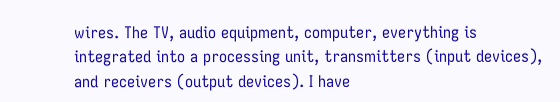wires. The TV, audio equipment, computer, everything is integrated into a processing unit, transmitters (input devices), and receivers (output devices). I have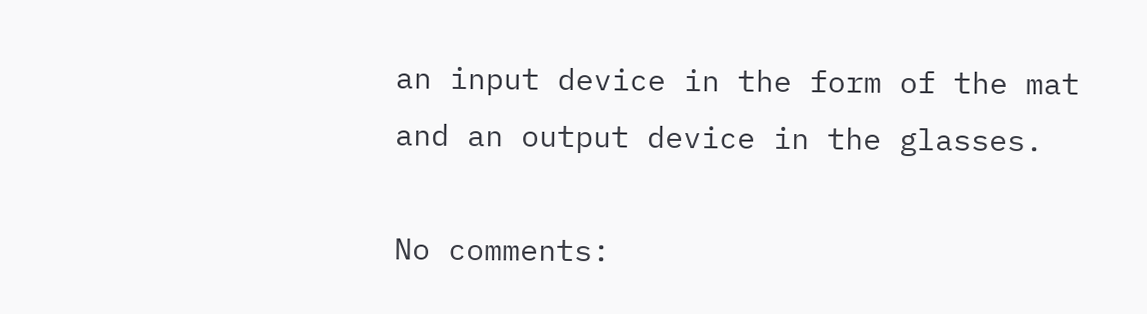an input device in the form of the mat and an output device in the glasses.

No comments: